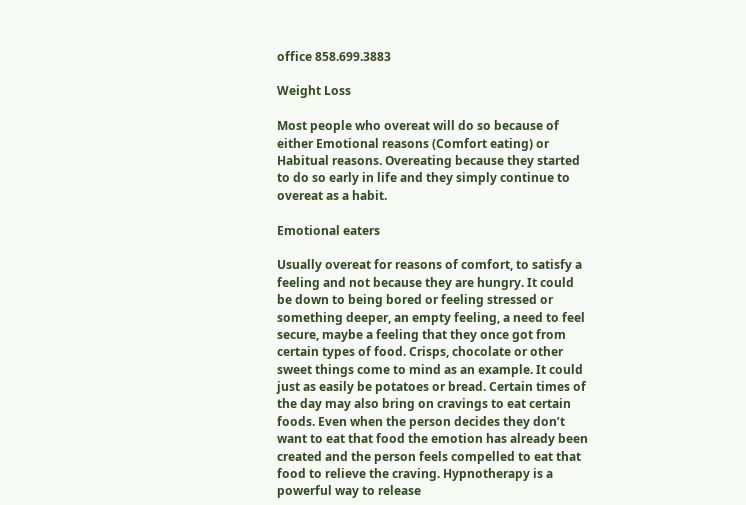office 858.699.3883

Weight Loss

Most people who overeat will do so because of either Emotional reasons (Comfort eating) or Habitual reasons. Overeating because they started to do so early in life and they simply continue to overeat as a habit.

Emotional eaters

Usually overeat for reasons of comfort, to satisfy a feeling and not because they are hungry. It could be down to being bored or feeling stressed or something deeper, an empty feeling, a need to feel secure, maybe a feeling that they once got from certain types of food. Crisps, chocolate or other sweet things come to mind as an example. It could just as easily be potatoes or bread. Certain times of the day may also bring on cravings to eat certain foods. Even when the person decides they don’t want to eat that food the emotion has already been created and the person feels compelled to eat that food to relieve the craving. Hypnotherapy is a powerful way to release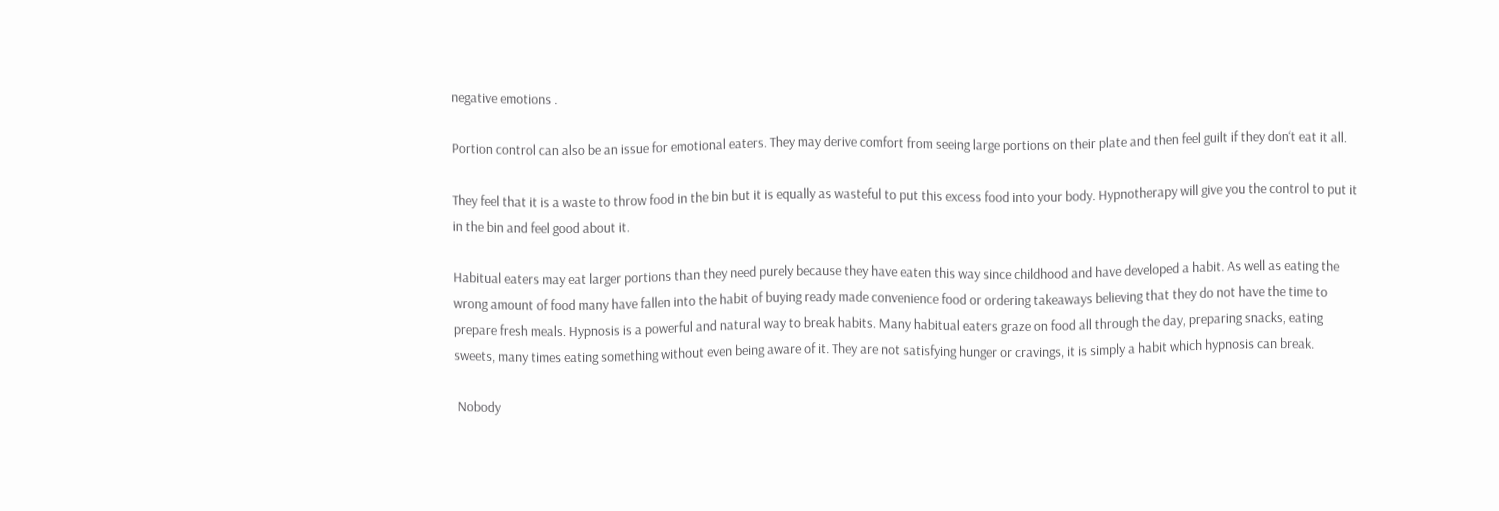negative emotions .

Portion control can also be an issue for emotional eaters. They may derive comfort from seeing large portions on their plate and then feel guilt if they don‘t eat it all.

They feel that it is a waste to throw food in the bin but it is equally as wasteful to put this excess food into your body. Hypnotherapy will give you the control to put it in the bin and feel good about it.

Habitual eaters may eat larger portions than they need purely because they have eaten this way since childhood and have developed a habit. As well as eating the wrong amount of food many have fallen into the habit of buying ready made convenience food or ordering takeaways believing that they do not have the time to prepare fresh meals. Hypnosis is a powerful and natural way to break habits. Many habitual eaters graze on food all through the day, preparing snacks, eating sweets, many times eating something without even being aware of it. They are not satisfying hunger or cravings, it is simply a habit which hypnosis can break.

 Nobody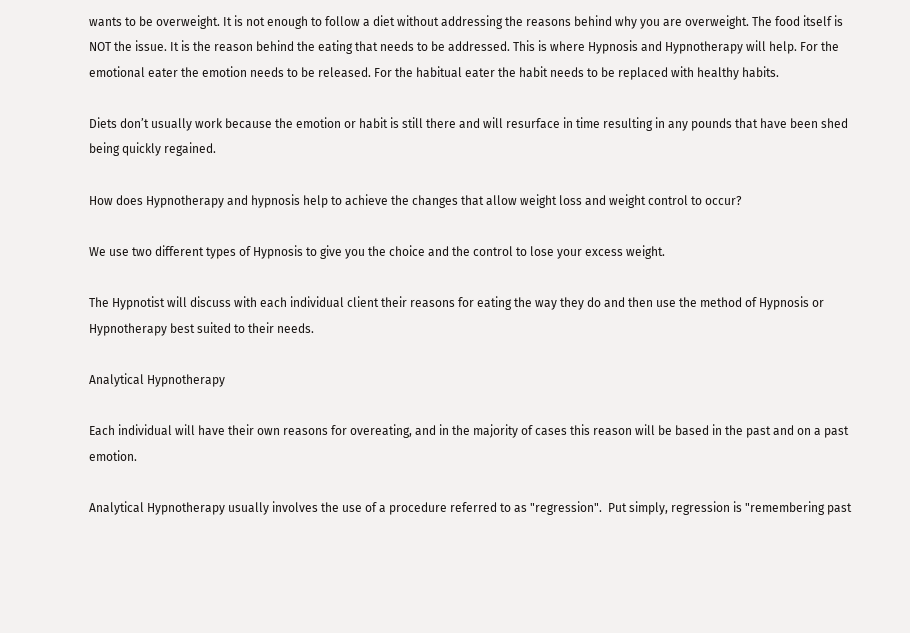wants to be overweight. It is not enough to follow a diet without addressing the reasons behind why you are overweight. The food itself is NOT the issue. It is the reason behind the eating that needs to be addressed. This is where Hypnosis and Hypnotherapy will help. For the emotional eater the emotion needs to be released. For the habitual eater the habit needs to be replaced with healthy habits.

Diets don’t usually work because the emotion or habit is still there and will resurface in time resulting in any pounds that have been shed being quickly regained.

How does Hypnotherapy and hypnosis help to achieve the changes that allow weight loss and weight control to occur?

We use two different types of Hypnosis to give you the choice and the control to lose your excess weight.

The Hypnotist will discuss with each individual client their reasons for eating the way they do and then use the method of Hypnosis or Hypnotherapy best suited to their needs.

Analytical Hypnotherapy

Each individual will have their own reasons for overeating, and in the majority of cases this reason will be based in the past and on a past emotion.

Analytical Hypnotherapy usually involves the use of a procedure referred to as "regression".  Put simply, regression is "remembering past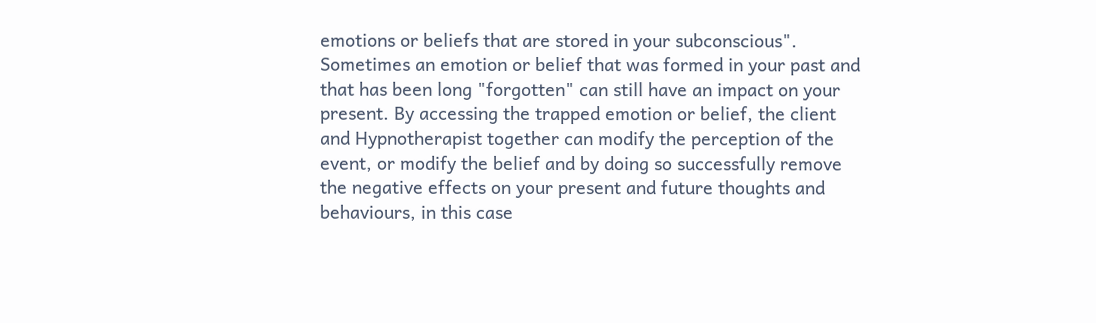emotions or beliefs that are stored in your subconscious". Sometimes an emotion or belief that was formed in your past and that has been long "forgotten" can still have an impact on your present. By accessing the trapped emotion or belief, the client and Hypnotherapist together can modify the perception of the event, or modify the belief and by doing so successfully remove the negative effects on your present and future thoughts and behaviours, in this case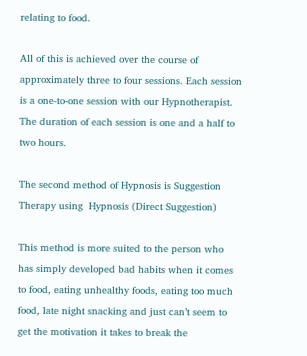relating to food.

All of this is achieved over the course of approximately three to four sessions. Each session is a one-to-one session with our Hypnotherapist. The duration of each session is one and a half to two hours.

The second method of Hypnosis is Suggestion Therapy using  Hypnosis (Direct Suggestion)

This method is more suited to the person who has simply developed bad habits when it comes to food, eating unhealthy foods, eating too much food, late night snacking and just can’t seem to get the motivation it takes to break the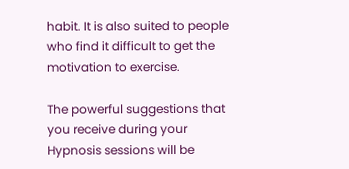habit. It is also suited to people who find it difficult to get the motivation to exercise.

The powerful suggestions that you receive during your Hypnosis sessions will be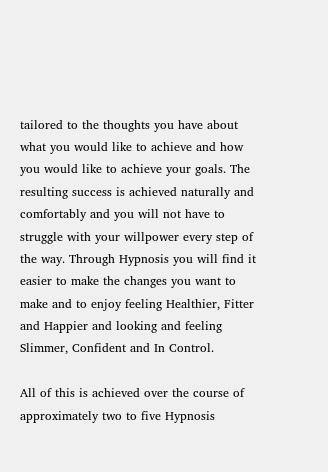tailored to the thoughts you have about what you would like to achieve and how you would like to achieve your goals. The resulting success is achieved naturally and comfortably and you will not have to struggle with your willpower every step of the way. Through Hypnosis you will find it easier to make the changes you want to make and to enjoy feeling Healthier, Fitter and Happier and looking and feeling Slimmer, Confident and In Control.

All of this is achieved over the course of approximately two to five Hypnosis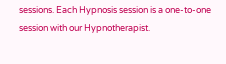sessions. Each Hypnosis session is a one-to-one session with our Hypnotherapist.